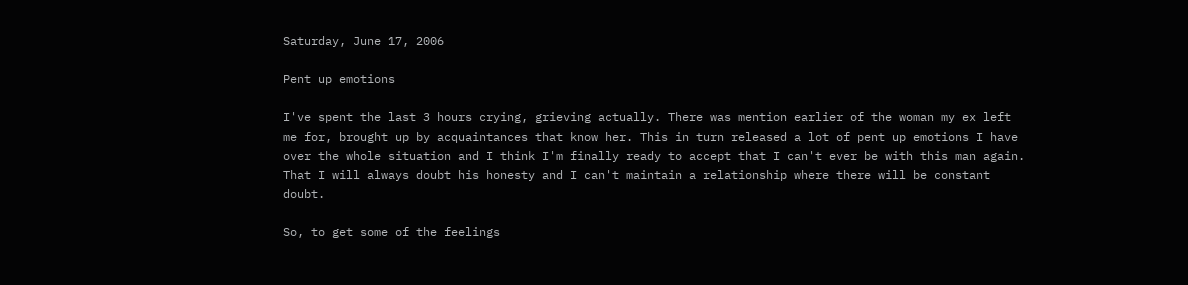Saturday, June 17, 2006

Pent up emotions

I've spent the last 3 hours crying, grieving actually. There was mention earlier of the woman my ex left me for, brought up by acquaintances that know her. This in turn released a lot of pent up emotions I have over the whole situation and I think I'm finally ready to accept that I can't ever be with this man again. That I will always doubt his honesty and I can't maintain a relationship where there will be constant doubt.

So, to get some of the feelings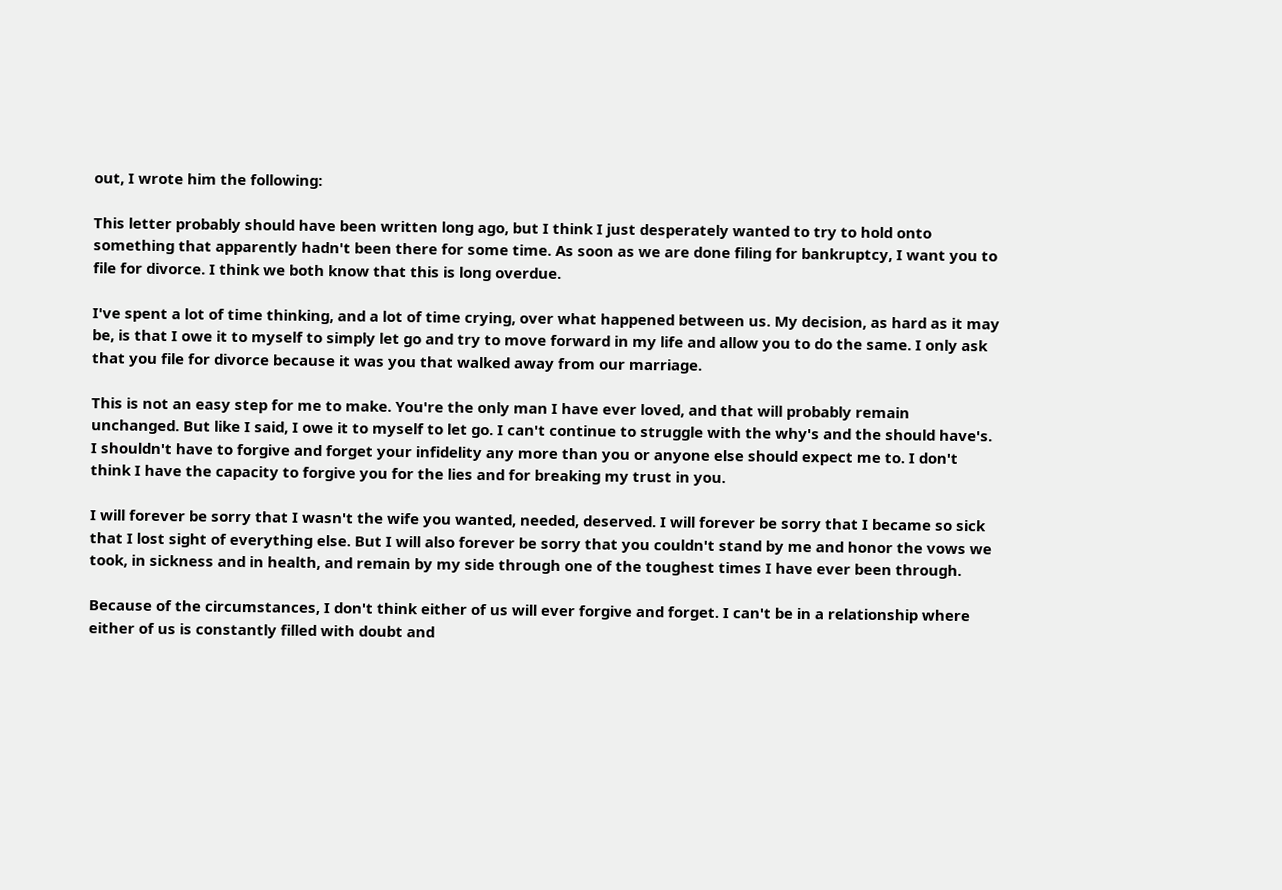out, I wrote him the following:

This letter probably should have been written long ago, but I think I just desperately wanted to try to hold onto something that apparently hadn't been there for some time. As soon as we are done filing for bankruptcy, I want you to file for divorce. I think we both know that this is long overdue.

I've spent a lot of time thinking, and a lot of time crying, over what happened between us. My decision, as hard as it may be, is that I owe it to myself to simply let go and try to move forward in my life and allow you to do the same. I only ask that you file for divorce because it was you that walked away from our marriage.

This is not an easy step for me to make. You're the only man I have ever loved, and that will probably remain unchanged. But like I said, I owe it to myself to let go. I can't continue to struggle with the why's and the should have's. I shouldn't have to forgive and forget your infidelity any more than you or anyone else should expect me to. I don't think I have the capacity to forgive you for the lies and for breaking my trust in you.

I will forever be sorry that I wasn't the wife you wanted, needed, deserved. I will forever be sorry that I became so sick that I lost sight of everything else. But I will also forever be sorry that you couldn't stand by me and honor the vows we took, in sickness and in health, and remain by my side through one of the toughest times I have ever been through.

Because of the circumstances, I don't think either of us will ever forgive and forget. I can't be in a relationship where either of us is constantly filled with doubt and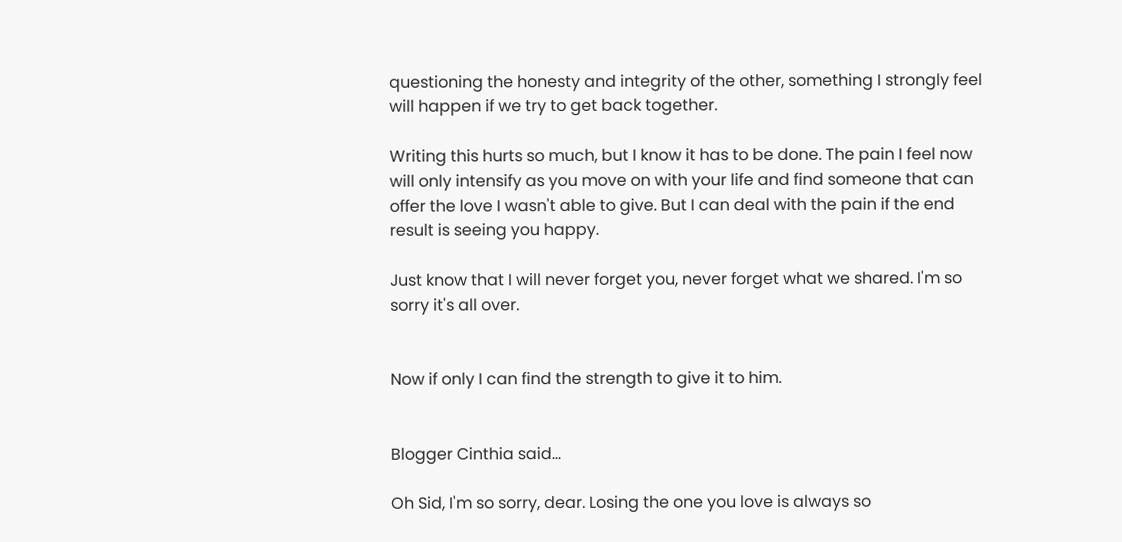questioning the honesty and integrity of the other, something I strongly feel will happen if we try to get back together.

Writing this hurts so much, but I know it has to be done. The pain I feel now will only intensify as you move on with your life and find someone that can offer the love I wasn't able to give. But I can deal with the pain if the end result is seeing you happy.

Just know that I will never forget you, never forget what we shared. I'm so sorry it's all over.


Now if only I can find the strength to give it to him.


Blogger Cinthia said...

Oh Sid, I'm so sorry, dear. Losing the one you love is always so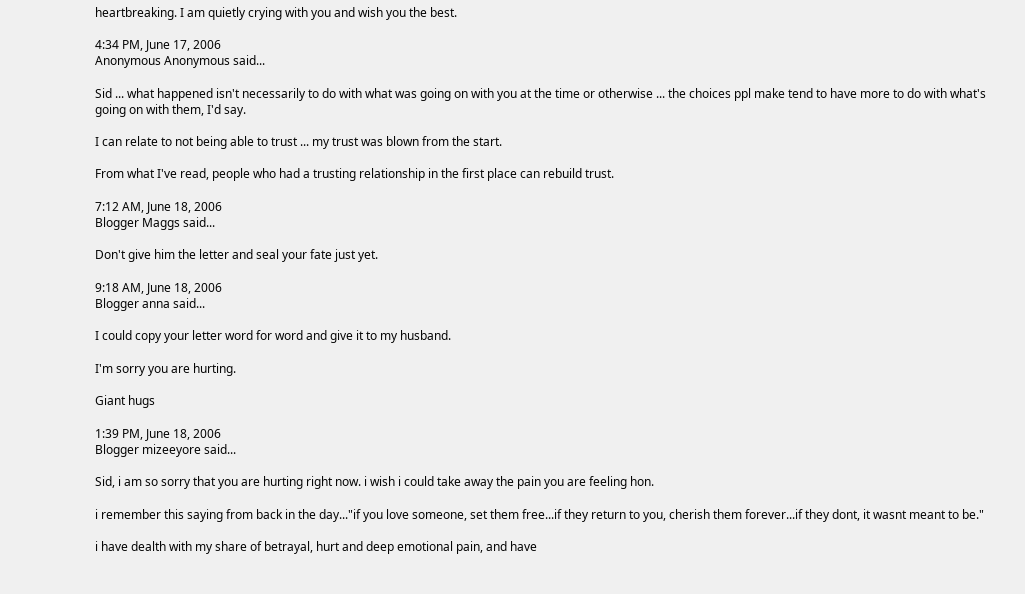heartbreaking. I am quietly crying with you and wish you the best.

4:34 PM, June 17, 2006
Anonymous Anonymous said...

Sid ... what happened isn't necessarily to do with what was going on with you at the time or otherwise ... the choices ppl make tend to have more to do with what's going on with them, I'd say.

I can relate to not being able to trust ... my trust was blown from the start.

From what I've read, people who had a trusting relationship in the first place can rebuild trust.

7:12 AM, June 18, 2006
Blogger Maggs said...

Don't give him the letter and seal your fate just yet.

9:18 AM, June 18, 2006
Blogger anna said...

I could copy your letter word for word and give it to my husband.

I'm sorry you are hurting.

Giant hugs

1:39 PM, June 18, 2006
Blogger mizeeyore said...

Sid, i am so sorry that you are hurting right now. i wish i could take away the pain you are feeling hon.

i remember this saying from back in the day..."if you love someone, set them free...if they return to you, cherish them forever...if they dont, it wasnt meant to be."

i have dealth with my share of betrayal, hurt and deep emotional pain, and have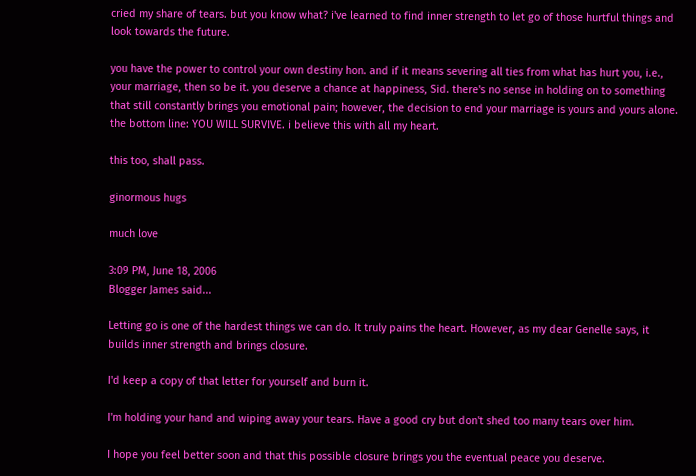cried my share of tears. but you know what? i've learned to find inner strength to let go of those hurtful things and look towards the future.

you have the power to control your own destiny hon. and if it means severing all ties from what has hurt you, i.e., your marriage, then so be it. you deserve a chance at happiness, Sid. there's no sense in holding on to something that still constantly brings you emotional pain; however, the decision to end your marriage is yours and yours alone. the bottom line: YOU WILL SURVIVE. i believe this with all my heart.

this too, shall pass.

ginormous hugs

much love

3:09 PM, June 18, 2006
Blogger James said...

Letting go is one of the hardest things we can do. It truly pains the heart. However, as my dear Genelle says, it builds inner strength and brings closure.

I'd keep a copy of that letter for yourself and burn it.

I'm holding your hand and wiping away your tears. Have a good cry but don't shed too many tears over him.

I hope you feel better soon and that this possible closure brings you the eventual peace you deserve.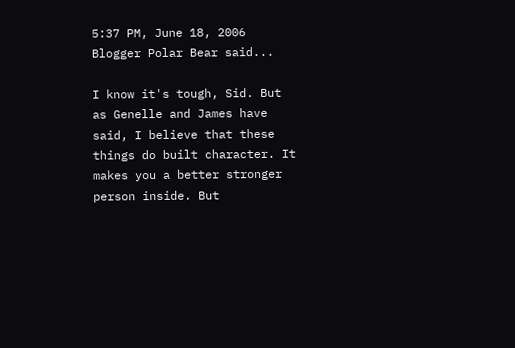5:37 PM, June 18, 2006
Blogger Polar Bear said...

I know it's tough, Sid. But as Genelle and James have said, I believe that these things do built character. It makes you a better stronger person inside. But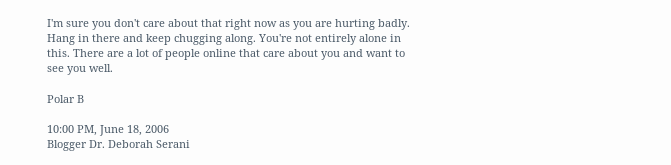I'm sure you don't care about that right now as you are hurting badly. Hang in there and keep chugging along. You're not entirely alone in this. There are a lot of people online that care about you and want to see you well.

Polar B

10:00 PM, June 18, 2006
Blogger Dr. Deborah Serani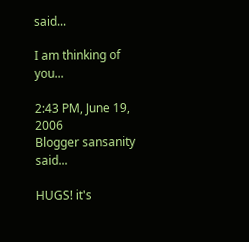said...

I am thinking of you...

2:43 PM, June 19, 2006
Blogger sansanity said...

HUGS! it's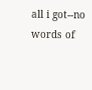all i got--no words of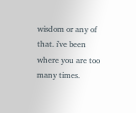wisdom or any of that. i've been where you are too many times.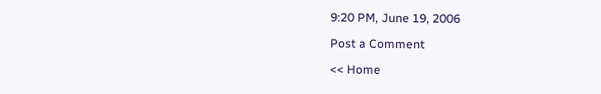9:20 PM, June 19, 2006

Post a Comment

<< Home